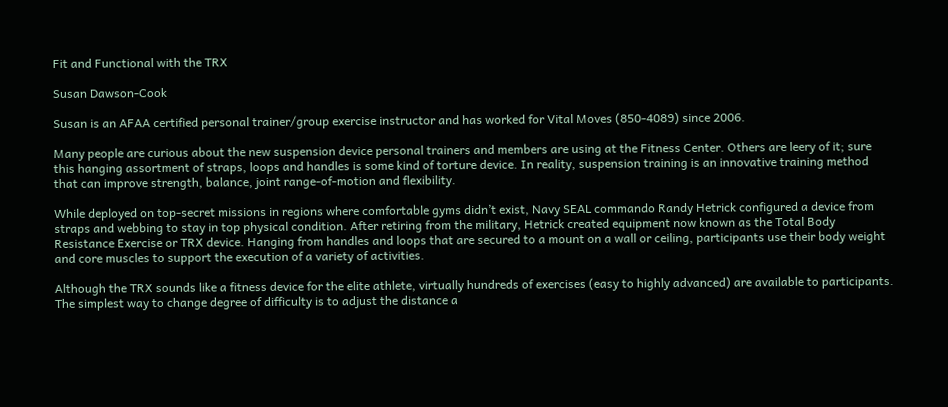Fit and Functional with the TRX

Susan Dawson-Cook

Susan is an AFAA certified personal trainer/group exercise instructor and has worked for Vital Moves (850-4089) since 2006.

Many people are curious about the new suspension device personal trainers and members are using at the Fitness Center. Others are leery of it; sure this hanging assortment of straps, loops and handles is some kind of torture device. In reality, suspension training is an innovative training method that can improve strength, balance, joint range-of-motion and flexibility.

While deployed on top-secret missions in regions where comfortable gyms didn’t exist, Navy SEAL commando Randy Hetrick configured a device from straps and webbing to stay in top physical condition. After retiring from the military, Hetrick created equipment now known as the Total Body Resistance Exercise or TRX device. Hanging from handles and loops that are secured to a mount on a wall or ceiling, participants use their body weight and core muscles to support the execution of a variety of activities.

Although the TRX sounds like a fitness device for the elite athlete, virtually hundreds of exercises (easy to highly advanced) are available to participants. The simplest way to change degree of difficulty is to adjust the distance a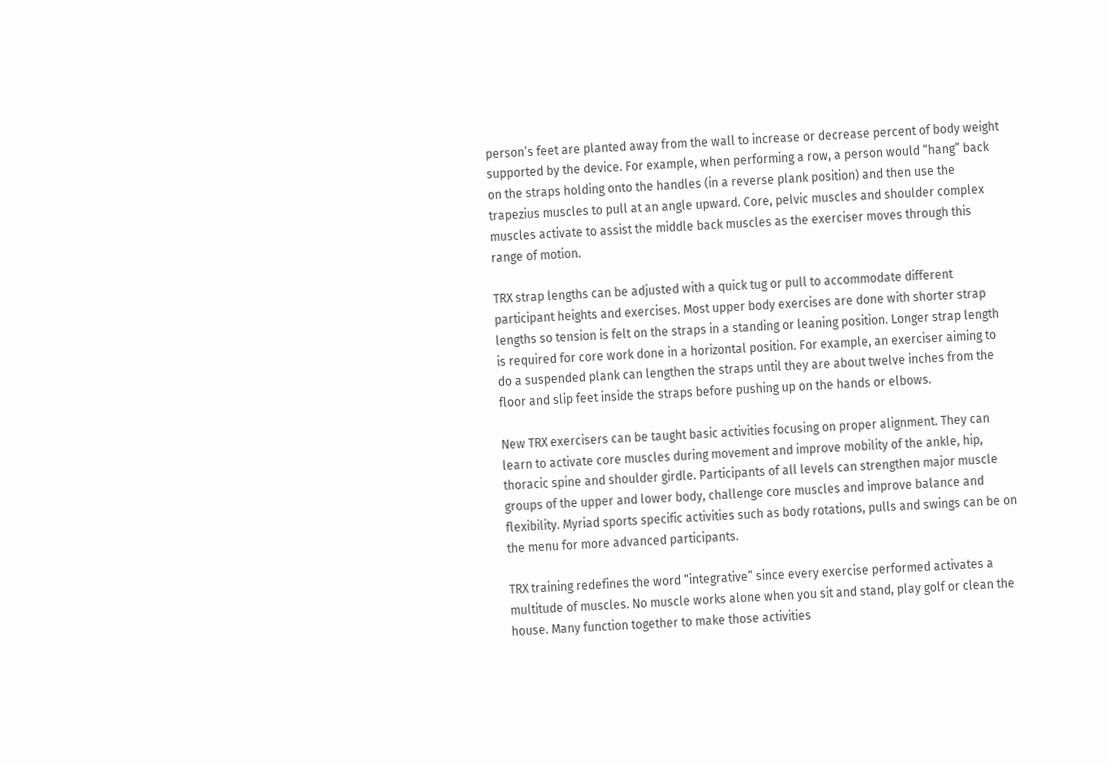person’s feet are planted away from the wall to increase or decrease percent of body weight supported by the device. For example, when performing a row, a person would “hang” back on the straps holding onto the handles (in a reverse plank position) and then use the trapezius muscles to pull at an angle upward. Core, pelvic muscles and shoulder complex muscles activate to assist the middle back muscles as the exerciser moves through this range of motion.

TRX strap lengths can be adjusted with a quick tug or pull to accommodate different participant heights and exercises. Most upper body exercises are done with shorter strap lengths so tension is felt on the straps in a standing or leaning position. Longer strap length is required for core work done in a horizontal position. For example, an exerciser aiming to do a suspended plank can lengthen the straps until they are about twelve inches from the floor and slip feet inside the straps before pushing up on the hands or elbows.

New TRX exercisers can be taught basic activities focusing on proper alignment. They can learn to activate core muscles during movement and improve mobility of the ankle, hip, thoracic spine and shoulder girdle. Participants of all levels can strengthen major muscle groups of the upper and lower body, challenge core muscles and improve balance and flexibility. Myriad sports specific activities such as body rotations, pulls and swings can be on the menu for more advanced participants.

TRX training redefines the word “integrative” since every exercise performed activates a multitude of muscles. No muscle works alone when you sit and stand, play golf or clean the house. Many function together to make those activities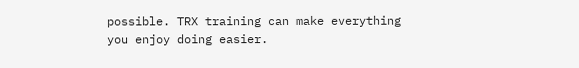possible. TRX training can make everything you enjoy doing easier.